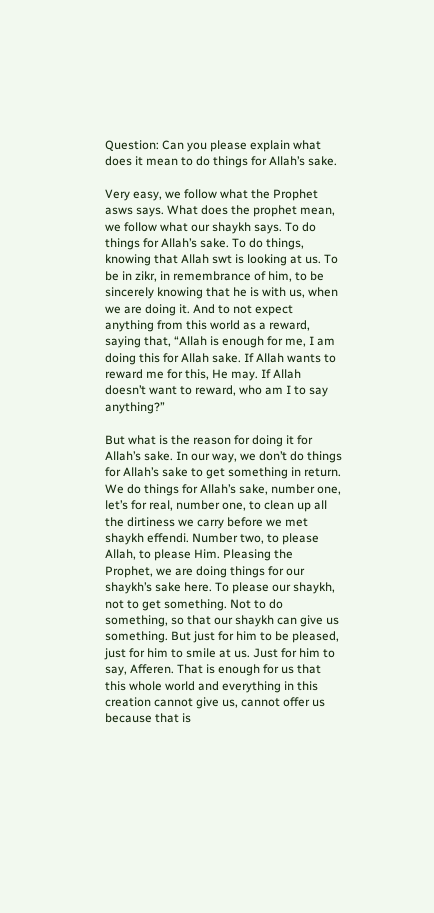Question: Can you please explain what does it mean to do things for Allah’s sake.

Very easy, we follow what the Prophet asws says. What does the prophet mean, we follow what our shaykh says. To do things for Allah’s sake. To do things, knowing that Allah swt is looking at us. To be in zikr, in remembrance of him, to be sincerely knowing that he is with us, when we are doing it. And to not expect anything from this world as a reward, saying that, “Allah is enough for me, I am doing this for Allah sake. If Allah wants to reward me for this, He may. If Allah doesn’t want to reward, who am I to say anything?”

But what is the reason for doing it for Allah’s sake. In our way, we don’t do things for Allah’s sake to get something in return. We do things for Allah’s sake, number one, let’s for real, number one, to clean up all the dirtiness we carry before we met shaykh effendi. Number two, to please Allah, to please Him. Pleasing the Prophet, we are doing things for our shaykh’s sake here. To please our shaykh, not to get something. Not to do something, so that our shaykh can give us something. But just for him to be pleased, just for him to smile at us. Just for him to say, Afferen. That is enough for us that this whole world and everything in this creation cannot give us, cannot offer us because that is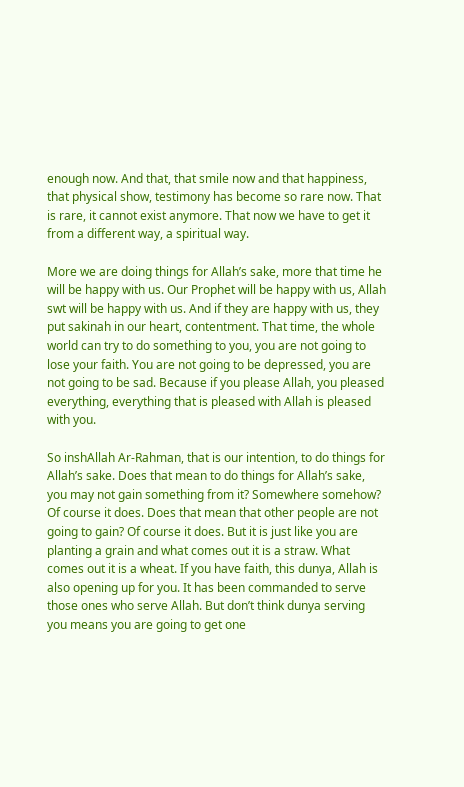enough now. And that, that smile now and that happiness, that physical show, testimony has become so rare now. That is rare, it cannot exist anymore. That now we have to get it from a different way, a spiritual way.

More we are doing things for Allah’s sake, more that time he will be happy with us. Our Prophet will be happy with us, Allah swt will be happy with us. And if they are happy with us, they put sakinah in our heart, contentment. That time, the whole world can try to do something to you, you are not going to lose your faith. You are not going to be depressed, you are not going to be sad. Because if you please Allah, you pleased everything, everything that is pleased with Allah is pleased with you.

So inshAllah Ar-Rahman, that is our intention, to do things for Allah’s sake. Does that mean to do things for Allah’s sake, you may not gain something from it? Somewhere somehow? Of course it does. Does that mean that other people are not going to gain? Of course it does. But it is just like you are planting a grain and what comes out it is a straw. What comes out it is a wheat. If you have faith, this dunya, Allah is also opening up for you. It has been commanded to serve those ones who serve Allah. But don’t think dunya serving you means you are going to get one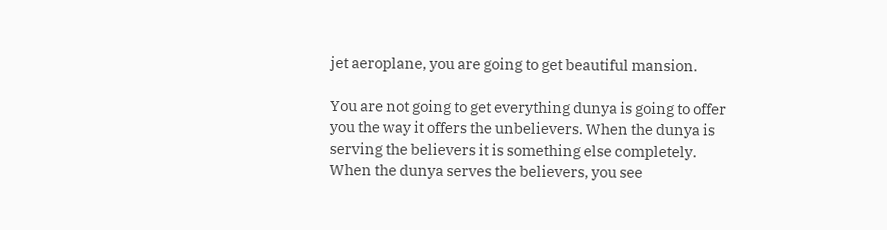jet aeroplane, you are going to get beautiful mansion.

You are not going to get everything dunya is going to offer you the way it offers the unbelievers. When the dunya is serving the believers it is something else completely. When the dunya serves the believers, you see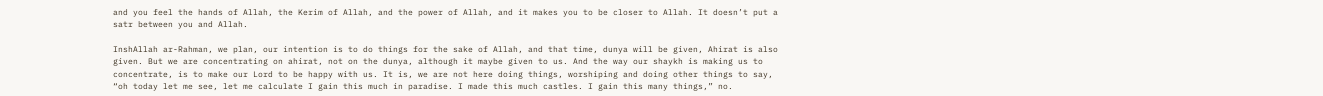and you feel the hands of Allah, the Kerim of Allah, and the power of Allah, and it makes you to be closer to Allah. It doesn’t put a satr between you and Allah.

InshAllah ar-Rahman, we plan, our intention is to do things for the sake of Allah, and that time, dunya will be given, Ahirat is also given. But we are concentrating on ahirat, not on the dunya, although it maybe given to us. And the way our shaykh is making us to concentrate, is to make our Lord to be happy with us. It is, we are not here doing things, worshiping and doing other things to say, “oh today let me see, let me calculate I gain this much in paradise. I made this much castles. I gain this many things,” no.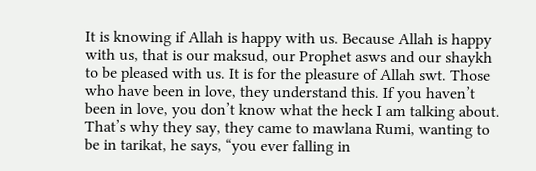It is knowing if Allah is happy with us. Because Allah is happy with us, that is our maksud, our Prophet asws and our shaykh to be pleased with us. It is for the pleasure of Allah swt. Those who have been in love, they understand this. If you haven’t been in love, you don’t know what the heck I am talking about. That’s why they say, they came to mawlana Rumi, wanting to be in tarikat, he says, “you ever falling in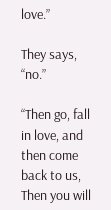love.”

They says, “no.”

“Then go, fall in love, and then come back to us, Then you will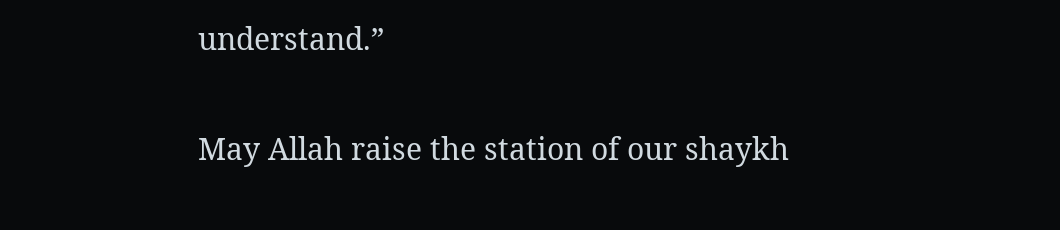understand.”

May Allah raise the station of our shaykh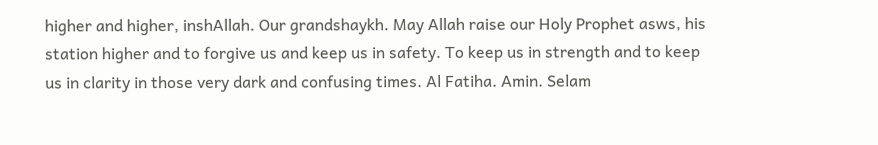higher and higher, inshAllah. Our grandshaykh. May Allah raise our Holy Prophet asws, his station higher and to forgive us and keep us in safety. To keep us in strength and to keep us in clarity in those very dark and confusing times. Al Fatiha. Amin. Selam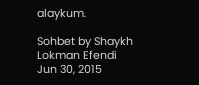alaykum.

Sohbet by Shaykh Lokman Efendi
Jun 30, 2015